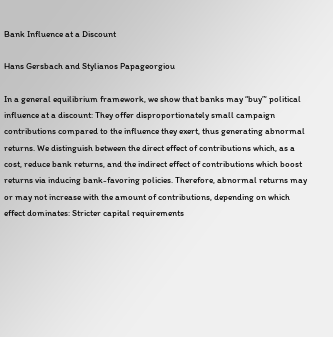Bank Influence at a Discount

Hans Gersbach and Stylianos Papageorgiou

In a general equilibrium framework, we show that banks may “buy”‘ political influence at a discount: They offer disproportionately small campaign contributions compared to the influence they exert, thus generating abnormal returns. We distinguish between the direct effect of contributions which, as a cost, reduce bank returns, and the indirect effect of contributions which boost returns via inducing bank-favoring policies. Therefore, abnormal returns may or may not increase with the amount of contributions, depending on which effect dominates: Stricter capital requirements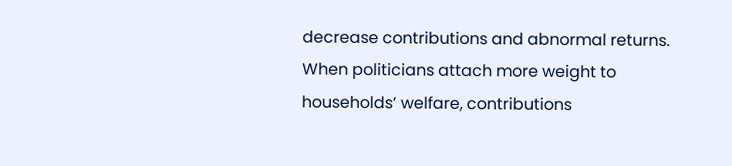decrease contributions and abnormal returns. When politicians attach more weight to households’ welfare, contributions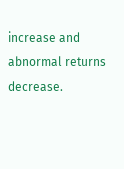increase and abnormal returns decrease.